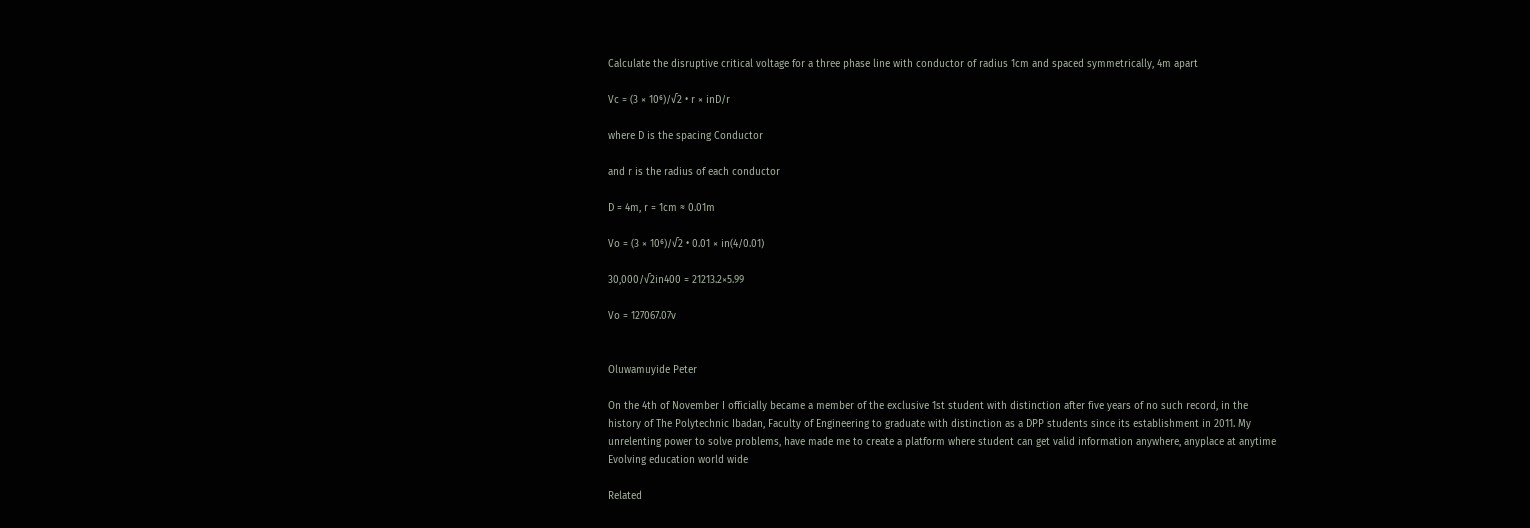Calculate the disruptive critical voltage for a three phase line with conductor of radius 1cm and spaced symmetrically, 4m apart

Vc = (3 × 10⁶)/√2 • r × inD/r

where D is the spacing Conductor

and r is the radius of each conductor

D = 4m, r = 1cm ≈ 0.01m

Vo = (3 × 10⁶)/√2 • 0.01 × in(4/0.01)

30,000/√2in400 = 21213.2×5.99

Vo = 127067.07v


Oluwamuyide Peter

On the 4th of November I officially became a member of the exclusive 1st student with distinction after five years of no such record, in the history of The Polytechnic Ibadan, Faculty of Engineering to graduate with distinction as a DPP students since its establishment in 2011. My unrelenting power to solve problems, have made me to create a platform where student can get valid information anywhere, anyplace at anytime Evolving education world wide

Related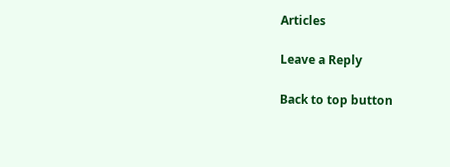Articles

Leave a Reply

Back to top button